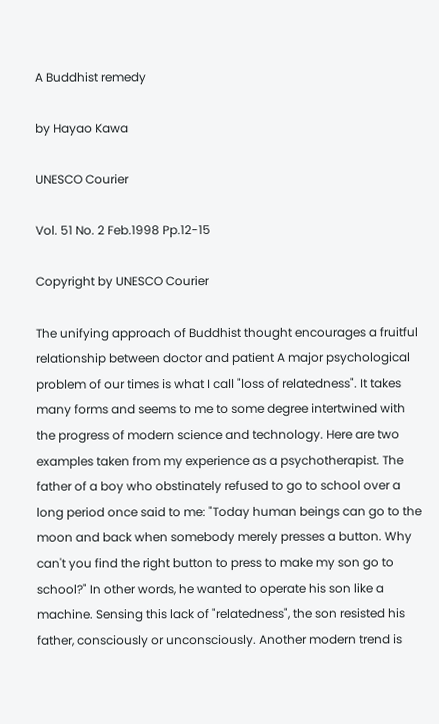A Buddhist remedy

by Hayao Kawa

UNESCO Courier

Vol. 51 No. 2 Feb.1998 Pp.12-15

Copyright by UNESCO Courier

The unifying approach of Buddhist thought encourages a fruitful relationship between doctor and patient A major psychological problem of our times is what I call "loss of relatedness". It takes many forms and seems to me to some degree intertwined with the progress of modern science and technology. Here are two examples taken from my experience as a psychotherapist. The father of a boy who obstinately refused to go to school over a long period once said to me: "Today human beings can go to the moon and back when somebody merely presses a button. Why can't you find the right button to press to make my son go to school?" In other words, he wanted to operate his son like a machine. Sensing this lack of "relatedness", the son resisted his father, consciously or unconsciously. Another modern trend is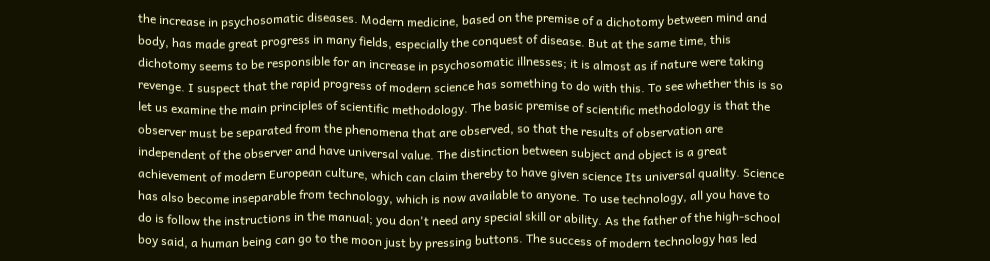the increase in psychosomatic diseases. Modern medicine, based on the premise of a dichotomy between mind and body, has made great progress in many fields, especially the conquest of disease. But at the same time, this dichotomy seems to be responsible for an increase in psychosomatic illnesses; it is almost as if nature were taking revenge. I suspect that the rapid progress of modern science has something to do with this. To see whether this is so let us examine the main principles of scientific methodology. The basic premise of scientific methodology is that the observer must be separated from the phenomena that are observed, so that the results of observation are independent of the observer and have universal value. The distinction between subject and object is a great achievement of modern European culture, which can claim thereby to have given science Its universal quality. Science has also become inseparable from technology, which is now available to anyone. To use technology, all you have to do is follow the instructions in the manual; you don't need any special skill or ability. As the father of the high-school boy said, a human being can go to the moon just by pressing buttons. The success of modern technology has led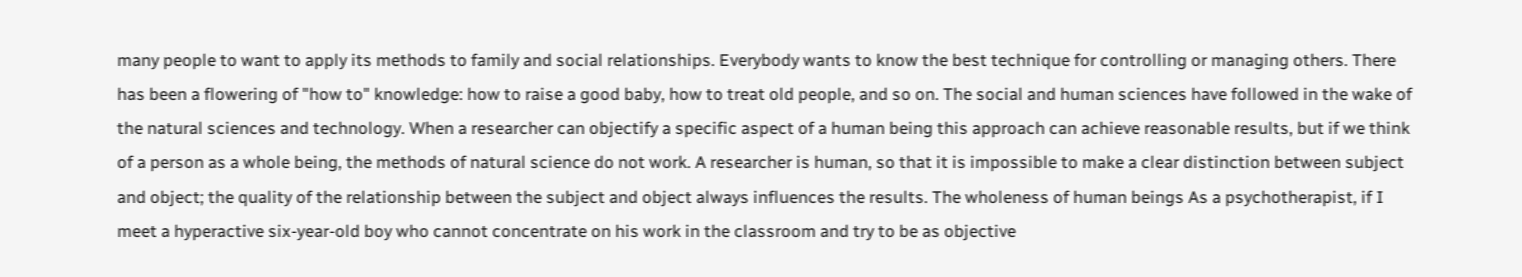many people to want to apply its methods to family and social relationships. Everybody wants to know the best technique for controlling or managing others. There has been a flowering of "how to" knowledge: how to raise a good baby, how to treat old people, and so on. The social and human sciences have followed in the wake of the natural sciences and technology. When a researcher can objectify a specific aspect of a human being this approach can achieve reasonable results, but if we think of a person as a whole being, the methods of natural science do not work. A researcher is human, so that it is impossible to make a clear distinction between subject and object; the quality of the relationship between the subject and object always influences the results. The wholeness of human beings As a psychotherapist, if I meet a hyperactive six-year-old boy who cannot concentrate on his work in the classroom and try to be as objective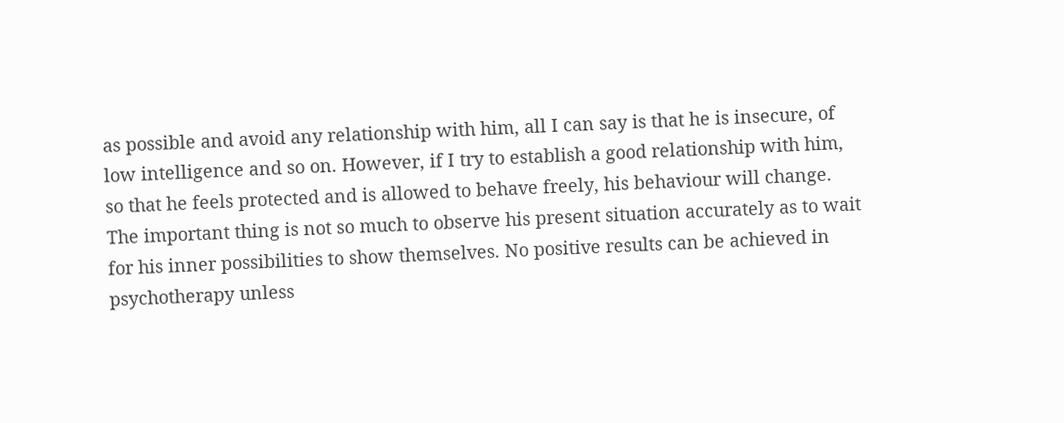as possible and avoid any relationship with him, all I can say is that he is insecure, of low intelligence and so on. However, if I try to establish a good relationship with him, so that he feels protected and is allowed to behave freely, his behaviour will change. The important thing is not so much to observe his present situation accurately as to wait for his inner possibilities to show themselves. No positive results can be achieved in psychotherapy unless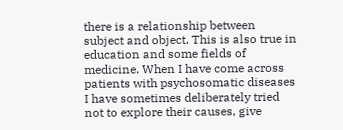there is a relationship between subject and object. This is also true in education and some fields of medicine. When I have come across patients with psychosomatic diseases I have sometimes deliberately tried not to explore their causes, give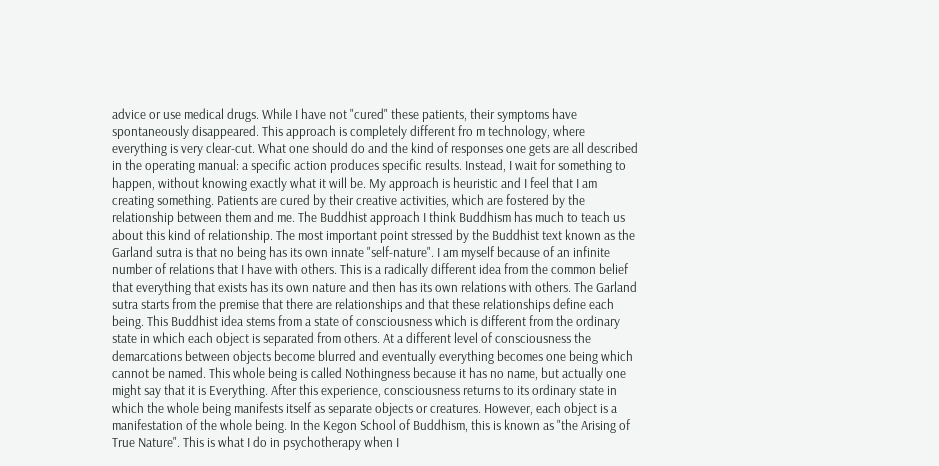advice or use medical drugs. While I have not "cured" these patients, their symptoms have spontaneously disappeared. This approach is completely different fro m technology, where everything is very clear-cut. What one should do and the kind of responses one gets are all described in the operating manual: a specific action produces specific results. Instead, I wait for something to happen, without knowing exactly what it will be. My approach is heuristic and I feel that I am creating something. Patients are cured by their creative activities, which are fostered by the relationship between them and me. The Buddhist approach I think Buddhism has much to teach us about this kind of relationship. The most important point stressed by the Buddhist text known as the Garland sutra is that no being has its own innate "self-nature". I am myself because of an infinite number of relations that I have with others. This is a radically different idea from the common belief that everything that exists has its own nature and then has its own relations with others. The Garland sutra starts from the premise that there are relationships and that these relationships define each being. This Buddhist idea stems from a state of consciousness which is different from the ordinary state in which each object is separated from others. At a different level of consciousness the demarcations between objects become blurred and eventually everything becomes one being which cannot be named. This whole being is called Nothingness because it has no name, but actually one might say that it is Everything. After this experience, consciousness returns to its ordinary state in which the whole being manifests itself as separate objects or creatures. However, each object is a manifestation of the whole being. In the Kegon School of Buddhism, this is known as "the Arising of True Nature". This is what I do in psychotherapy when I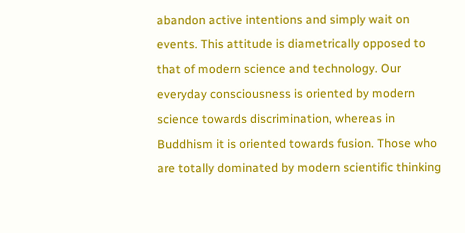abandon active intentions and simply wait on events. This attitude is diametrically opposed to that of modern science and technology. Our everyday consciousness is oriented by modern science towards discrimination, whereas in Buddhism it is oriented towards fusion. Those who are totally dominated by modern scientific thinking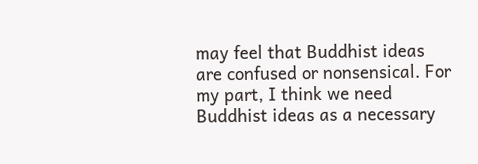may feel that Buddhist ideas are confused or nonsensical. For my part, I think we need Buddhist ideas as a necessary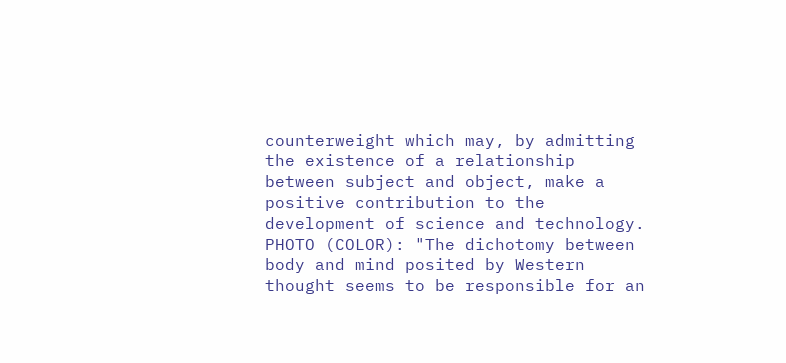counterweight which may, by admitting the existence of a relationship between subject and object, make a positive contribution to the development of science and technology. PHOTO (COLOR): "The dichotomy between body and mind posited by Western thought seems to be responsible for an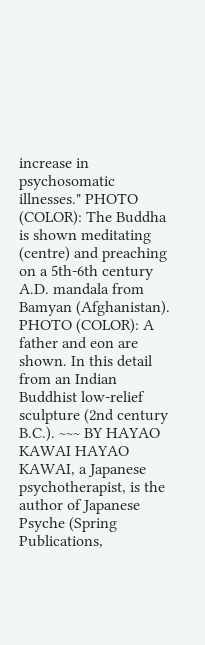increase in psychosomatic illnesses." PHOTO (COLOR): The Buddha is shown meditating (centre) and preaching on a 5th-6th century A.D. mandala from Bamyan (Afghanistan). PHOTO (COLOR): A father and eon are shown. In this detail from an Indian Buddhist low-relief sculpture (2nd century B.C.). ~~~ BY HAYAO KAWAI HAYAO KAWAI, a Japanese psychotherapist, is the author of Japanese Psyche (Spring Publications,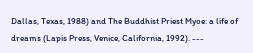Dallas, Texas, 1988) and The Buddhist Priest Myoe: a life of dreams (Lapis Press, Venice, California, 1992). ---